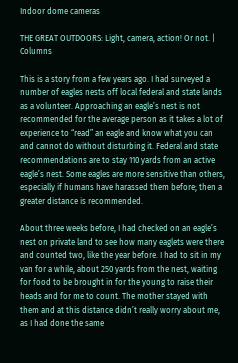Indoor dome cameras

THE GREAT OUTDOORS: Light, camera, action! Or not. | Columns

This is a story from a few years ago. I had surveyed a number of eagles nests off local federal and state lands as a volunteer. Approaching an eagle’s nest is not recommended for the average person as it takes a lot of experience to “read” an eagle and know what you can and cannot do without disturbing it. Federal and state recommendations are to stay 110 yards from an active eagle’s nest. Some eagles are more sensitive than others, especially if humans have harassed them before; then a greater distance is recommended.

About three weeks before, I had checked on an eagle’s nest on private land to see how many eaglets were there and counted two, like the year before. I had to sit in my van for a while, about 250 yards from the nest, waiting for food to be brought in for the young to raise their heads and for me to count. The mother stayed with them and at this distance didn’t really worry about me, as I had done the same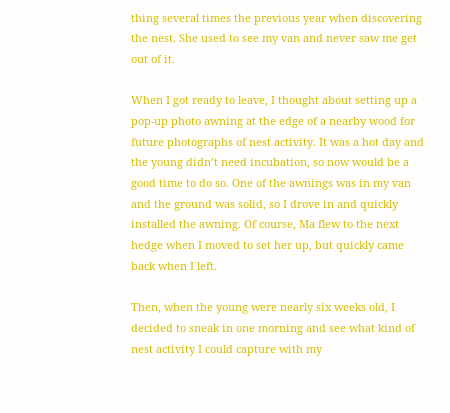thing several times the previous year when discovering the nest. She used to see my van and never saw me get out of it.

When I got ready to leave, I thought about setting up a pop-up photo awning at the edge of a nearby wood for future photographs of nest activity. It was a hot day and the young didn’t need incubation, so now would be a good time to do so. One of the awnings was in my van and the ground was solid, so I drove in and quickly installed the awning. Of course, Ma flew to the next hedge when I moved to set her up, but quickly came back when I left.

Then, when the young were nearly six weeks old, I decided to sneak in one morning and see what kind of nest activity I could capture with my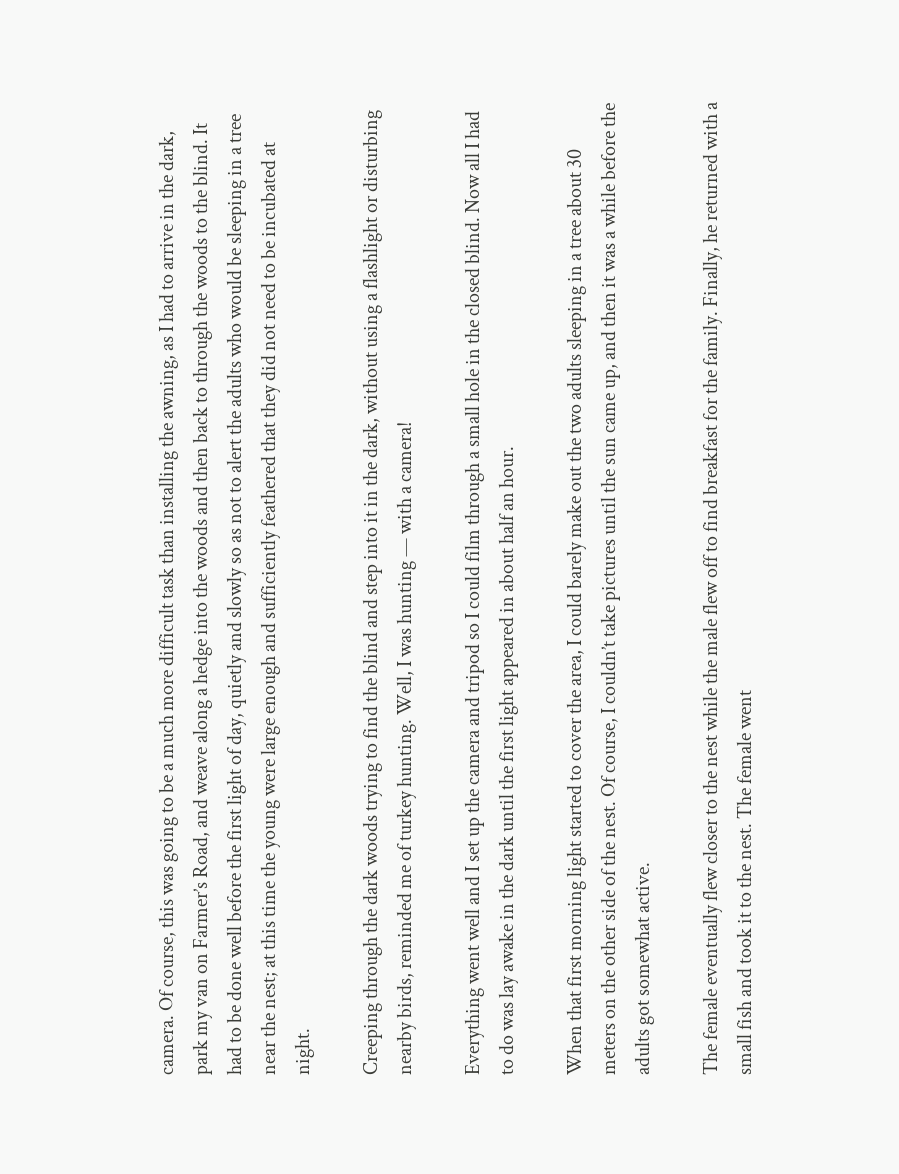camera. Of course, this was going to be a much more difficult task than installing the awning, as I had to arrive in the dark, park my van on Farmer’s Road, and weave along a hedge into the woods and then back to through the woods to the blind. It had to be done well before the first light of day, quietly and slowly so as not to alert the adults who would be sleeping in a tree near the nest; at this time the young were large enough and sufficiently feathered that they did not need to be incubated at night.

Creeping through the dark woods trying to find the blind and step into it in the dark, without using a flashlight or disturbing nearby birds, reminded me of turkey hunting. Well, I was hunting — with a camera!

Everything went well and I set up the camera and tripod so I could film through a small hole in the closed blind. Now all I had to do was lay awake in the dark until the first light appeared in about half an hour.

When that first morning light started to cover the area, I could barely make out the two adults sleeping in a tree about 30 meters on the other side of the nest. Of course, I couldn’t take pictures until the sun came up, and then it was a while before the adults got somewhat active.

The female eventually flew closer to the nest while the male flew off to find breakfast for the family. Finally, he returned with a small fish and took it to the nest. The female went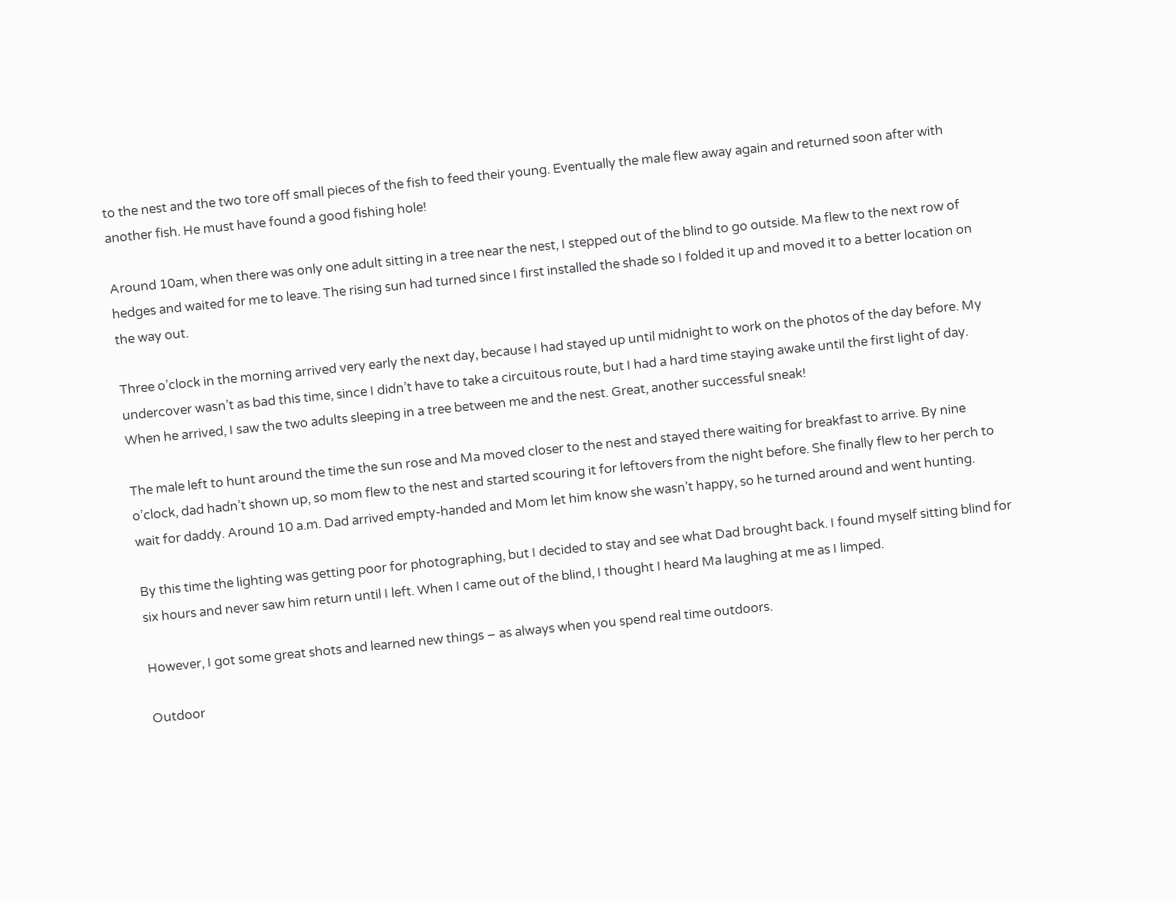to the nest and the two tore off small pieces of the fish to feed their young. Eventually the male flew away again and returned soon after with another fish. He must have found a good fishing hole!

Around 10am, when there was only one adult sitting in a tree near the nest, I stepped out of the blind to go outside. Ma flew to the next row of hedges and waited for me to leave. The rising sun had turned since I first installed the shade so I folded it up and moved it to a better location on the way out.

Three o’clock in the morning arrived very early the next day, because I had stayed up until midnight to work on the photos of the day before. My undercover wasn’t as bad this time, since I didn’t have to take a circuitous route, but I had a hard time staying awake until the first light of day. When he arrived, I saw the two adults sleeping in a tree between me and the nest. Great, another successful sneak!

The male left to hunt around the time the sun rose and Ma moved closer to the nest and stayed there waiting for breakfast to arrive. By nine o’clock, dad hadn’t shown up, so mom flew to the nest and started scouring it for leftovers from the night before. She finally flew to her perch to wait for daddy. Around 10 a.m. Dad arrived empty-handed and Mom let him know she wasn’t happy, so he turned around and went hunting.

By this time the lighting was getting poor for photographing, but I decided to stay and see what Dad brought back. I found myself sitting blind for six hours and never saw him return until I left. When I came out of the blind, I thought I heard Ma laughing at me as I limped.

However, I got some great shots and learned new things – as always when you spend real time outdoors.

Outdoor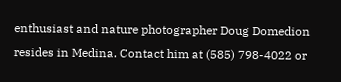enthusiast and nature photographer Doug Domedion resides in Medina. Contact him at (585) 798-4022 or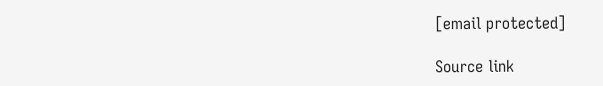[email protected]

Source link